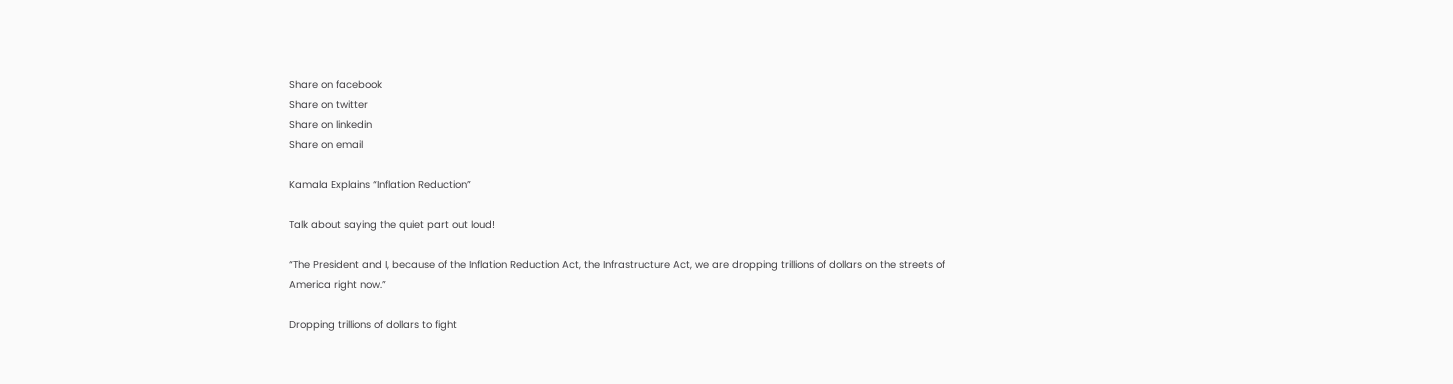Share on facebook
Share on twitter
Share on linkedin
Share on email

Kamala Explains “Inflation Reduction”

Talk about saying the quiet part out loud!

“The President and I, because of the Inflation Reduction Act, the Infrastructure Act, we are dropping trillions of dollars on the streets of America right now.”

Dropping trillions of dollars to fight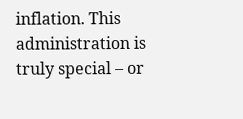inflation. This administration is truly special – or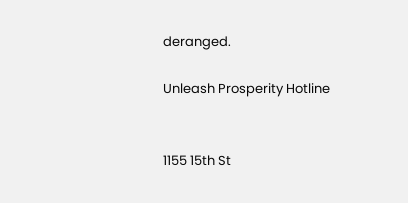deranged.

Unleash Prosperity Hotline


1155 15th St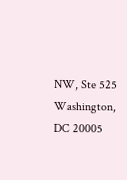NW, Ste 525
Washington, DC 20005